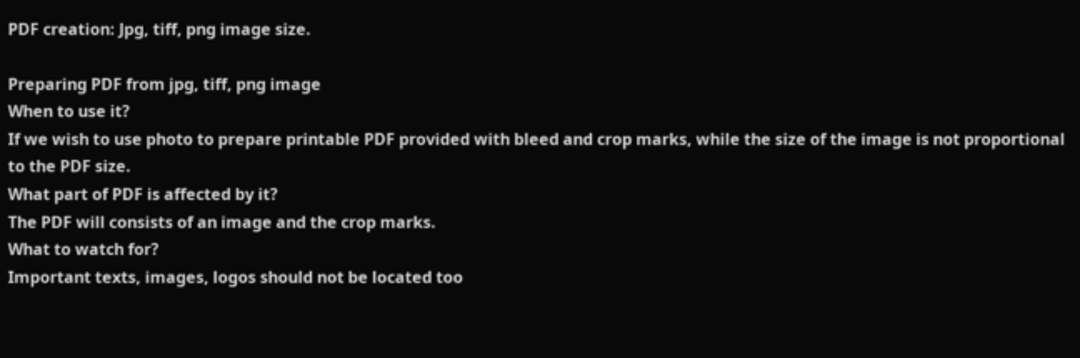PDF creation: Jpg, tiff, png image size.

Preparing PDF from jpg, tiff, png image
When to use it?
If we wish to use photo to prepare printable PDF provided with bleed and crop marks, while the size of the image is not proportional to the PDF size.
What part of PDF is affected by it?
The PDF will consists of an image and the crop marks.
What to watch for?
Important texts, images, logos should not be located too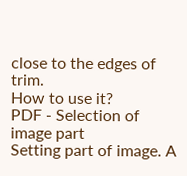close to the edges of trim.
How to use it?
PDF - Selection of image part
Setting part of image. A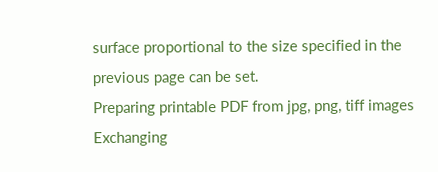surface proportional to the size specified in the previous page can be set.
Preparing printable PDF from jpg, png, tiff images
Exchanging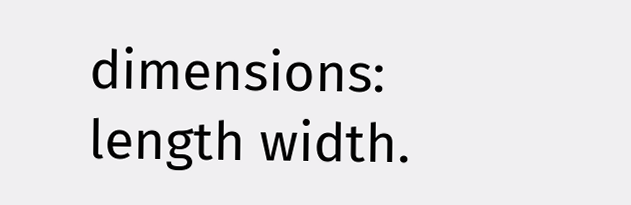dimensions: length width.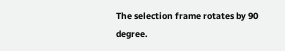The selection frame rotates by 90 degree.